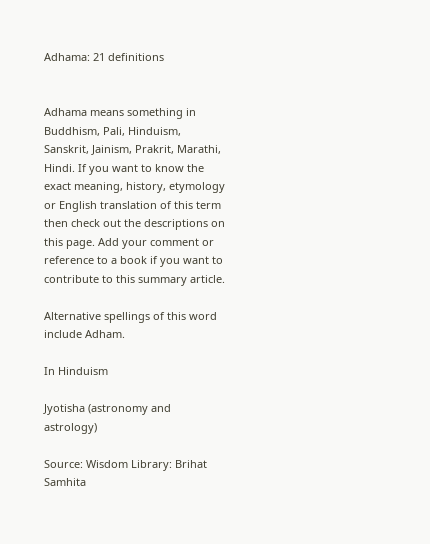Adhama: 21 definitions


Adhama means something in Buddhism, Pali, Hinduism, Sanskrit, Jainism, Prakrit, Marathi, Hindi. If you want to know the exact meaning, history, etymology or English translation of this term then check out the descriptions on this page. Add your comment or reference to a book if you want to contribute to this summary article.

Alternative spellings of this word include Adham.

In Hinduism

Jyotisha (astronomy and astrology)

Source: Wisdom Library: Brihat Samhita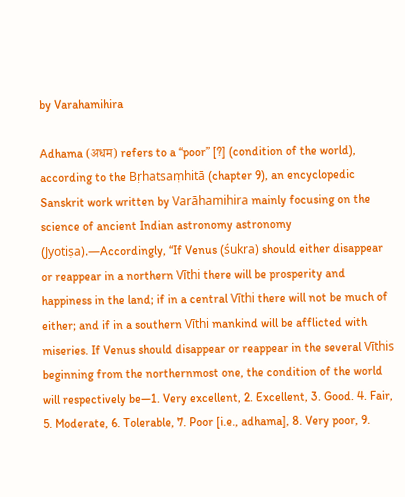by Varahamihira

Adhama (अधम) refers to a “poor” [?] (condition of the world), according to the Bṛhatsaṃhitā (chapter 9), an encyclopedic Sanskrit work written by Varāhamihira mainly focusing on the science of ancient Indian astronomy astronomy (Jyotiṣa).—Accordingly, “If Venus (śukra) should either disappear or reappear in a northern Vīthi there will be prosperity and happiness in the land; if in a central Vīthi there will not be much of either; and if in a southern Vīthi mankind will be afflicted with miseries. If Venus should disappear or reappear in the several Vīthis beginning from the northernmost one, the condition of the world will respectively be—1. Very excellent, 2. Excellent, 3. Good. 4. Fair, 5. Moderate, 6. Tolerable, 7. Poor [i.e., adhama], 8. Very poor, 9.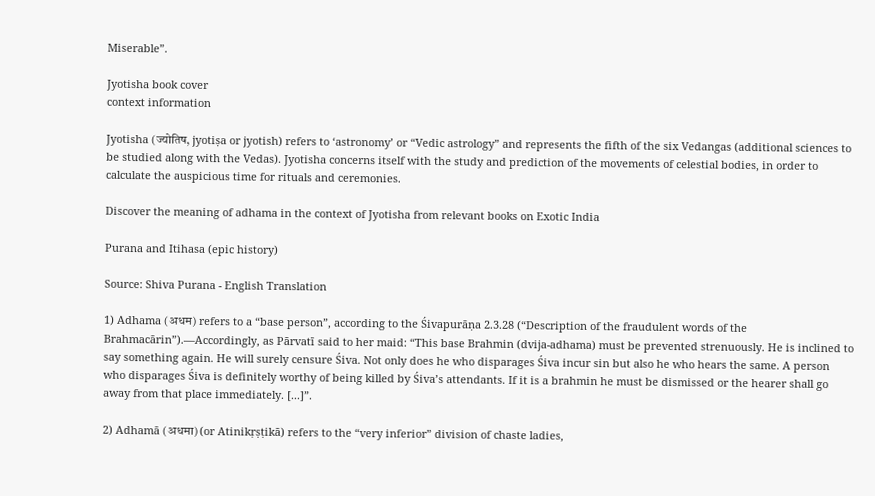Miserable”.

Jyotisha book cover
context information

Jyotisha (ज्योतिष, jyotiṣa or jyotish) refers to ‘astronomy’ or “Vedic astrology” and represents the fifth of the six Vedangas (additional sciences to be studied along with the Vedas). Jyotisha concerns itself with the study and prediction of the movements of celestial bodies, in order to calculate the auspicious time for rituals and ceremonies.

Discover the meaning of adhama in the context of Jyotisha from relevant books on Exotic India

Purana and Itihasa (epic history)

Source: Shiva Purana - English Translation

1) Adhama (अधम) refers to a “base person”, according to the Śivapurāṇa 2.3.28 (“Description of the fraudulent words of the Brahmacārin”).—Accordingly, as Pārvatī said to her maid: “This base Brahmin (dvija-adhama) must be prevented strenuously. He is inclined to say something again. He will surely censure Śiva. Not only does he who disparages Śiva incur sin but also he who hears the same. A person who disparages Śiva is definitely worthy of being killed by Śiva’s attendants. If it is a brahmin he must be dismissed or the hearer shall go away from that place immediately. [...]”.

2) Adhamā (अधमा) (or Atinikṛṣṭikā) refers to the “very inferior” division of chaste ladies,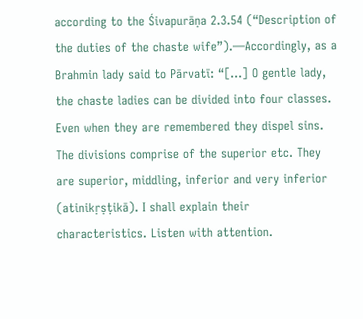according to the Śivapurāṇa 2.3.54 (“Description of the duties of the chaste wife”).—Accordingly, as a Brahmin lady said to Pārvatī: “[...] O gentle lady, the chaste ladies can be divided into four classes. Even when they are remembered they dispel sins. The divisions comprise of the superior etc. They are superior, middling, inferior and very inferior (atinikṛṣṭikā). I shall explain their characteristics. Listen with attention.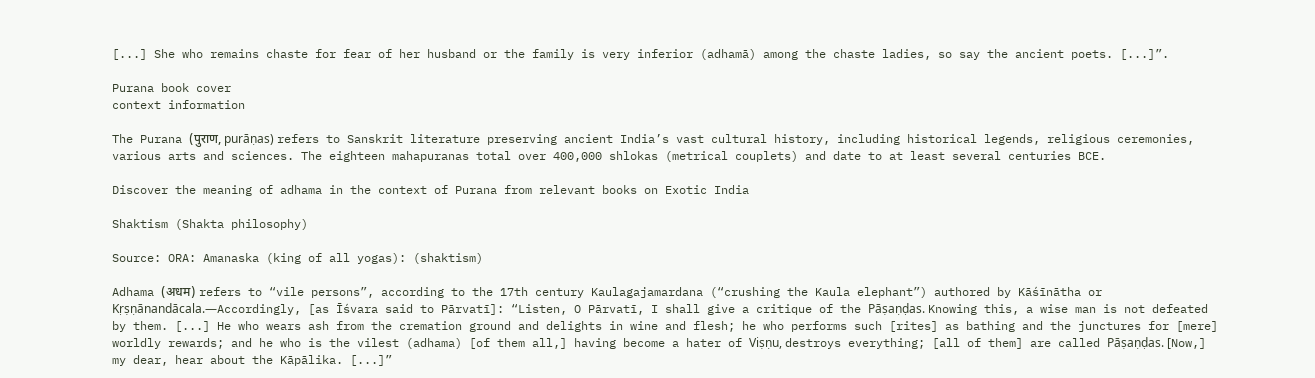[...] She who remains chaste for fear of her husband or the family is very inferior (adhamā) among the chaste ladies, so say the ancient poets. [...]”.

Purana book cover
context information

The Purana (पुराण, purāṇas) refers to Sanskrit literature preserving ancient India’s vast cultural history, including historical legends, religious ceremonies, various arts and sciences. The eighteen mahapuranas total over 400,000 shlokas (metrical couplets) and date to at least several centuries BCE.

Discover the meaning of adhama in the context of Purana from relevant books on Exotic India

Shaktism (Shakta philosophy)

Source: ORA: Amanaska (king of all yogas): (shaktism)

Adhama (अधम) refers to “vile persons”, according to the 17th century Kaulagajamardana (“crushing the Kaula elephant”) authored by Kāśīnātha or Kṛṣṇānandācala.—Accordingly, [as Īśvara said to Pārvatī]: “Listen, O Pārvatī, I shall give a critique of the Pāṣaṇḍas. Knowing this, a wise man is not defeated by them. [...] He who wears ash from the cremation ground and delights in wine and flesh; he who performs such [rites] as bathing and the junctures for [mere] worldly rewards; and he who is the vilest (adhama) [of them all,] having become a hater of Viṣṇu, destroys everything; [all of them] are called Pāṣaṇḍas. [Now,] my dear, hear about the Kāpālika. [...]”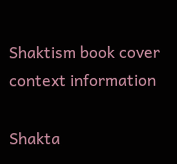Shaktism book cover
context information

Shakta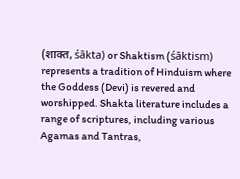(शाक्त, śākta) or Shaktism (śāktism) represents a tradition of Hinduism where the Goddess (Devi) is revered and worshipped. Shakta literature includes a range of scriptures, including various Agamas and Tantras,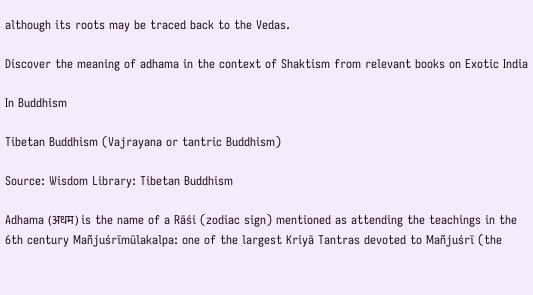although its roots may be traced back to the Vedas.

Discover the meaning of adhama in the context of Shaktism from relevant books on Exotic India

In Buddhism

Tibetan Buddhism (Vajrayana or tantric Buddhism)

Source: Wisdom Library: Tibetan Buddhism

Adhama (अधम) is the name of a Rāśi (zodiac sign) mentioned as attending the teachings in the 6th century Mañjuśrīmūlakalpa: one of the largest Kriyā Tantras devoted to Mañjuśrī (the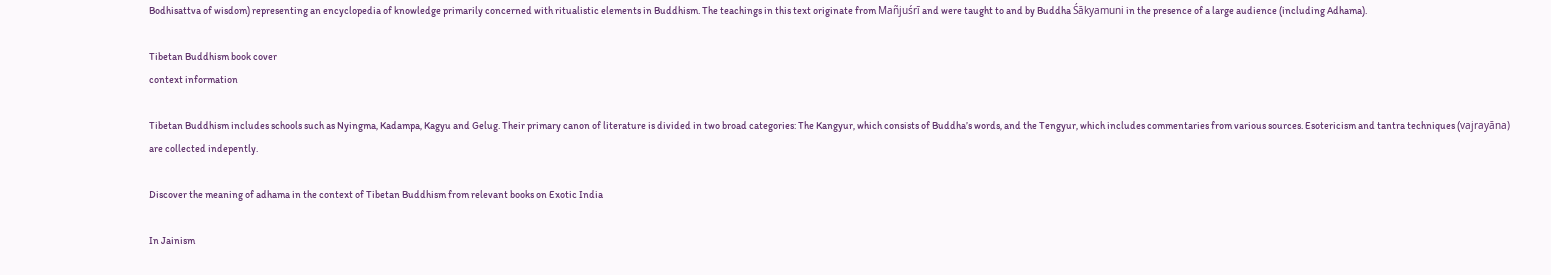Bodhisattva of wisdom) representing an encyclopedia of knowledge primarily concerned with ritualistic elements in Buddhism. The teachings in this text originate from Mañjuśrī and were taught to and by Buddha Śākyamuni in the presence of a large audience (including Adhama).

Tibetan Buddhism book cover
context information

Tibetan Buddhism includes schools such as Nyingma, Kadampa, Kagyu and Gelug. Their primary canon of literature is divided in two broad categories: The Kangyur, which consists of Buddha’s words, and the Tengyur, which includes commentaries from various sources. Esotericism and tantra techniques (vajrayāna) are collected indepently.

Discover the meaning of adhama in the context of Tibetan Buddhism from relevant books on Exotic India

In Jainism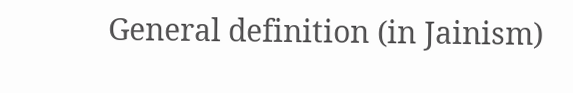General definition (in Jainism)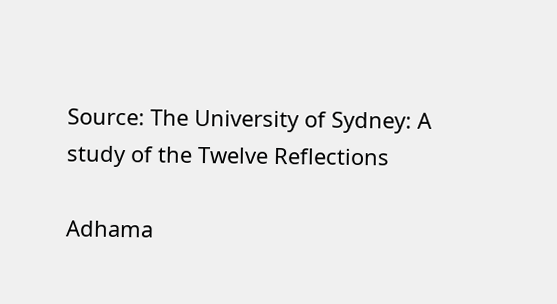Source: The University of Sydney: A study of the Twelve Reflections

Adhama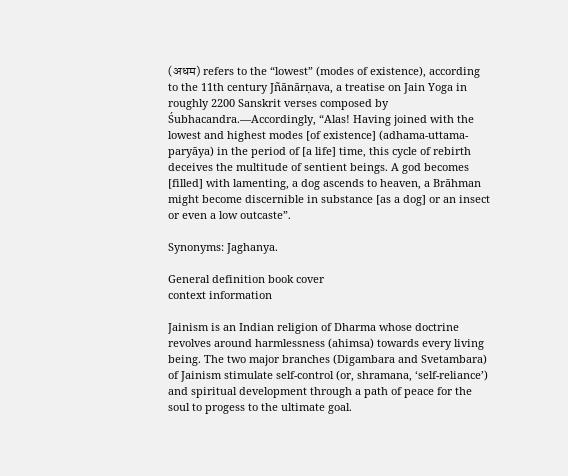(अधम) refers to the “lowest” (modes of existence), according to the 11th century Jñānārṇava, a treatise on Jain Yoga in roughly 2200 Sanskrit verses composed by Śubhacandra.—Accordingly, “Alas! Having joined with the lowest and highest modes [of existence] (adhama-uttama-paryāya) in the period of [a life] time, this cycle of rebirth deceives the multitude of sentient beings. A god becomes [filled] with lamenting, a dog ascends to heaven, a Brāhman might become discernible in substance [as a dog] or an insect or even a low outcaste”.

Synonyms: Jaghanya.

General definition book cover
context information

Jainism is an Indian religion of Dharma whose doctrine revolves around harmlessness (ahimsa) towards every living being. The two major branches (Digambara and Svetambara) of Jainism stimulate self-control (or, shramana, ‘self-reliance’) and spiritual development through a path of peace for the soul to progess to the ultimate goal.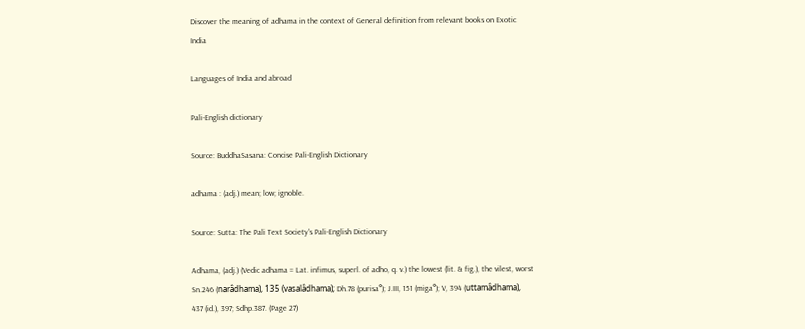Discover the meaning of adhama in the context of General definition from relevant books on Exotic India

Languages of India and abroad

Pali-English dictionary

Source: BuddhaSasana: Concise Pali-English Dictionary

adhama : (adj.) mean; low; ignoble.

Source: Sutta: The Pali Text Society's Pali-English Dictionary

Adhama, (adj.) (Vedic adhama = Lat. infimus, superl. of adho, q. v.) the lowest (lit. & fig.), the vilest, worst Sn.246 (narâdhama), 135 (vasalâdhama); Dh.78 (purisa°); J.III, 151 (miga°); V, 394 (uttamâdhama), 437 (id.), 397; Sdhp.387. (Page 27)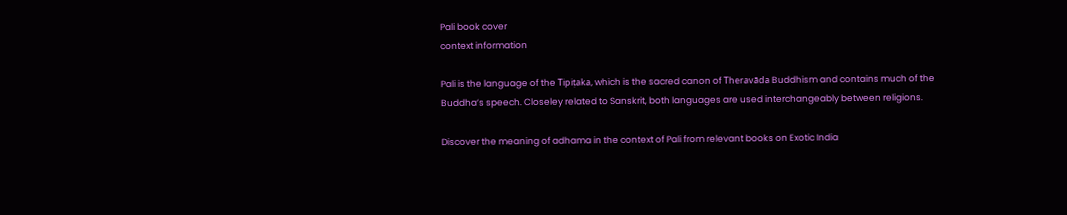Pali book cover
context information

Pali is the language of the Tipiṭaka, which is the sacred canon of Theravāda Buddhism and contains much of the Buddha’s speech. Closeley related to Sanskrit, both languages are used interchangeably between religions.

Discover the meaning of adhama in the context of Pali from relevant books on Exotic India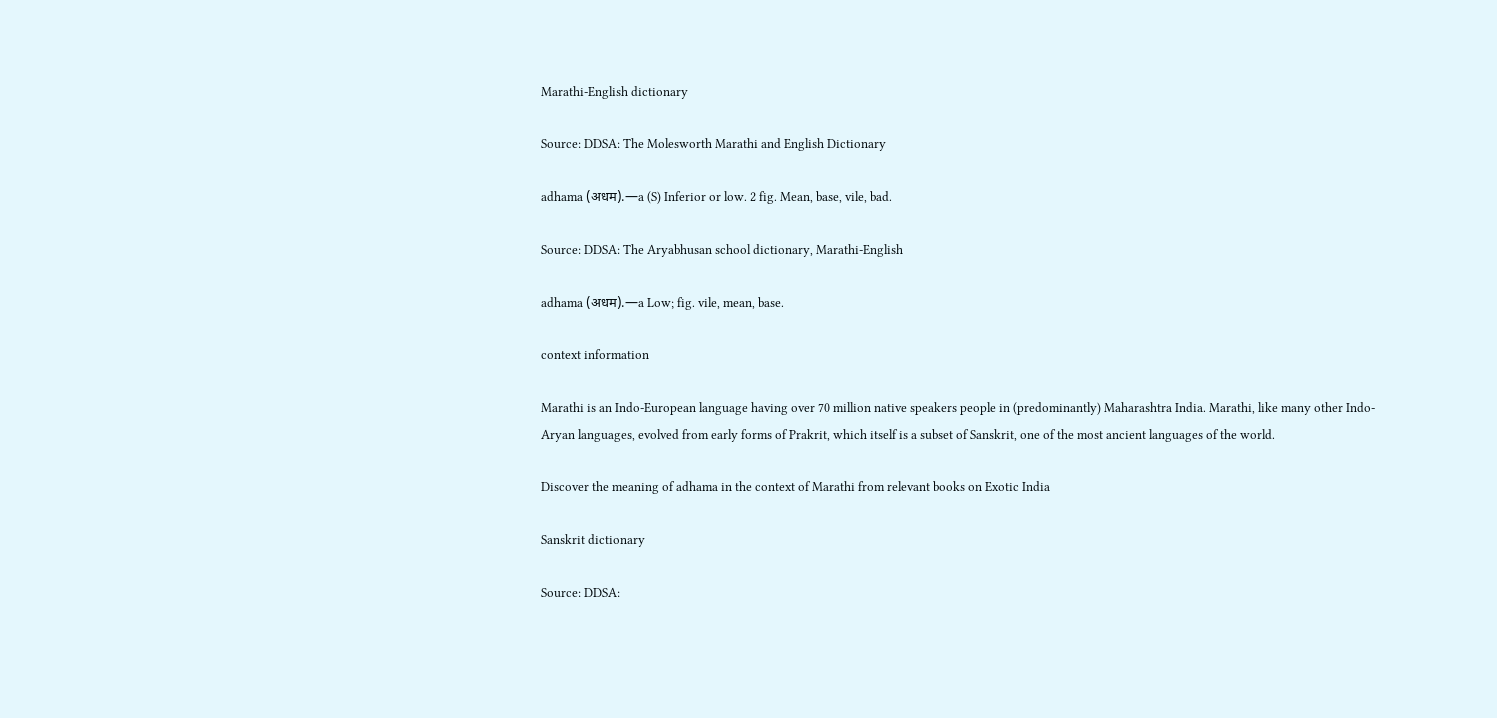Marathi-English dictionary

Source: DDSA: The Molesworth Marathi and English Dictionary

adhama (अधम).—a (S) Inferior or low. 2 fig. Mean, base, vile, bad.

Source: DDSA: The Aryabhusan school dictionary, Marathi-English

adhama (अधम).—a Low; fig. vile, mean, base.

context information

Marathi is an Indo-European language having over 70 million native speakers people in (predominantly) Maharashtra India. Marathi, like many other Indo-Aryan languages, evolved from early forms of Prakrit, which itself is a subset of Sanskrit, one of the most ancient languages of the world.

Discover the meaning of adhama in the context of Marathi from relevant books on Exotic India

Sanskrit dictionary

Source: DDSA: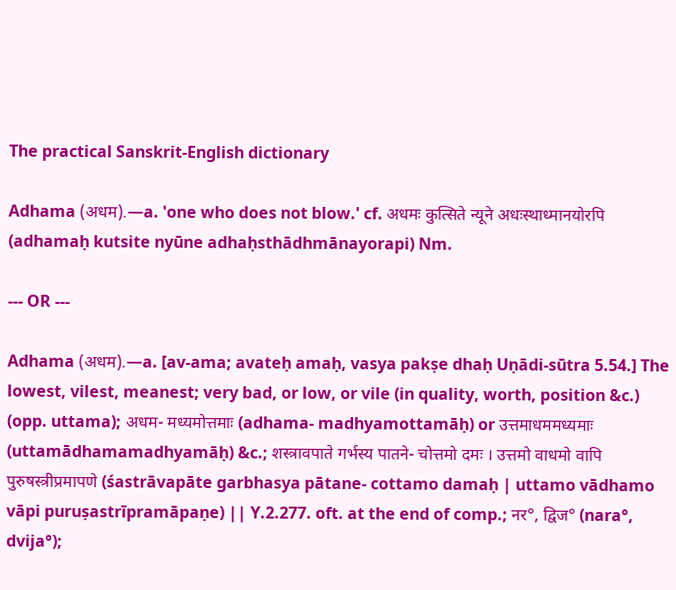The practical Sanskrit-English dictionary

Adhama (अधम).—a. 'one who does not blow.' cf. अधमः कुत्सिते न्यूने अधःस्थाध्मानयोरपि (adhamaḥ kutsite nyūne adhaḥsthādhmānayorapi) Nm.

--- OR ---

Adhama (अधम).—a. [av-ama; avateḥ amaḥ, vasya pakṣe dhaḥ Uṇādi-sūtra 5.54.] The lowest, vilest, meanest; very bad, or low, or vile (in quality, worth, position &c.) (opp. uttama); अधम- मध्यमोत्तमाः (adhama- madhyamottamāḥ) or उत्तमाधममध्यमाः (uttamādhamamadhyamāḥ) &c.; शस्त्रावपाते गर्भस्य पातने- चोत्तमो दमः । उत्तमो वाधमो वापि पुरुषस्त्रीप्रमापणे (śastrāvapāte garbhasya pātane- cottamo damaḥ | uttamo vādhamo vāpi puruṣastrīpramāpaṇe) || Y.2.277. oft. at the end of comp.; नर°, द्विज° (nara°, dvija°);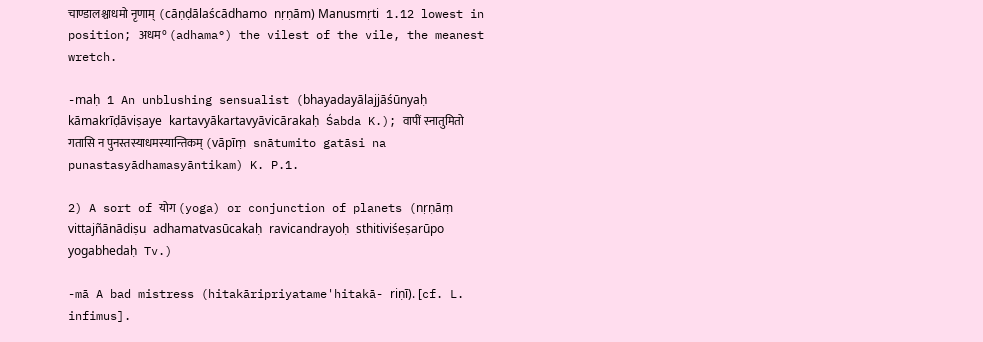चाण्डालश्चाधमो नृणाम् (cāṇḍālaścādhamo nṛṇām) Manusmṛti 1.12 lowest in position; अधम° (adhama°) the vilest of the vile, the meanest wretch.

-maḥ 1 An unblushing sensualist (bhayadayālajjāśūnyaḥ kāmakrīḍāviṣaye kartavyākartavyāvicārakaḥ Śabda K.); वापीं स्नातुमितो गतासि न पुनस्तस्याधमस्यान्तिकम् (vāpīṃ snātumito gatāsi na punastasyādhamasyāntikam) K. P.1.

2) A sort of योग (yoga) or conjunction of planets (nṛṇāṃ vittajñānādiṣu adhamatvasūcakaḥ ravicandrayoḥ sthitiviśeṣarūpo yogabhedaḥ Tv.)

-mā A bad mistress (hitakāripriyatame'hitakā- riṇī). [cf. L. infimus].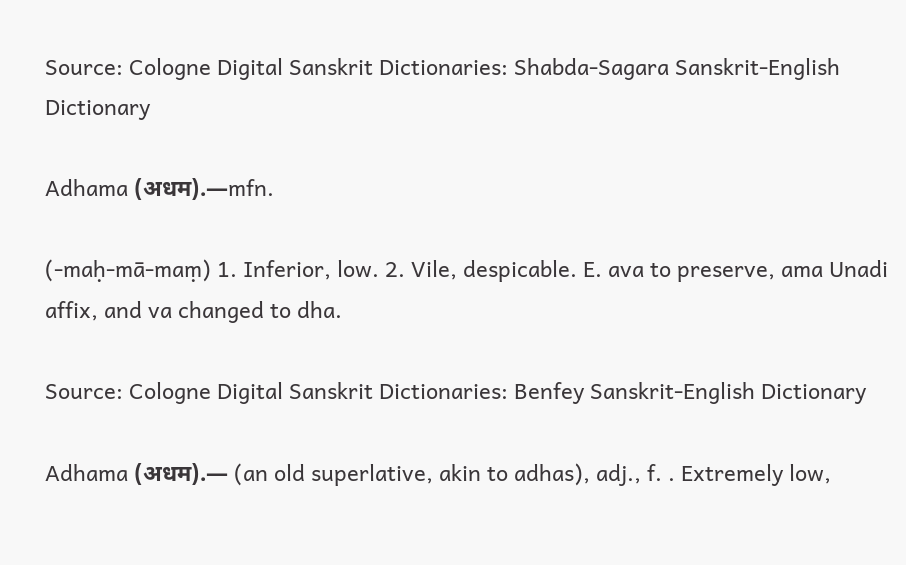Source: Cologne Digital Sanskrit Dictionaries: Shabda-Sagara Sanskrit-English Dictionary

Adhama (अधम).—mfn.

(-maḥ-mā-maṃ) 1. Inferior, low. 2. Vile, despicable. E. ava to preserve, ama Unadi affix, and va changed to dha.

Source: Cologne Digital Sanskrit Dictionaries: Benfey Sanskrit-English Dictionary

Adhama (अधम).— (an old superlative, akin to adhas), adj., f. . Extremely low,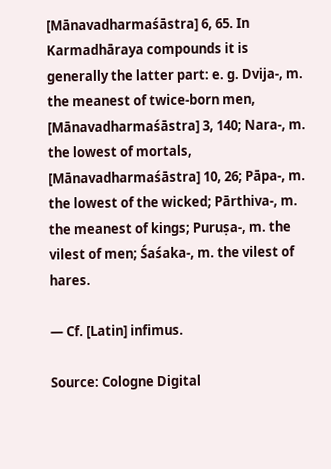[Mānavadharmaśāstra] 6, 65. In Karmadhāraya compounds it is generally the latter part: e. g. Dvija-, m. the meanest of twice-born men, [Mānavadharmaśāstra] 3, 140; Nara-, m. the lowest of mortals, [Mānavadharmaśāstra] 10, 26; Pāpa-, m. the lowest of the wicked; Pārthiva-, m. the meanest of kings; Puruṣa-, m. the vilest of men; Śaśaka-, m. the vilest of hares.

— Cf. [Latin] infimus.

Source: Cologne Digital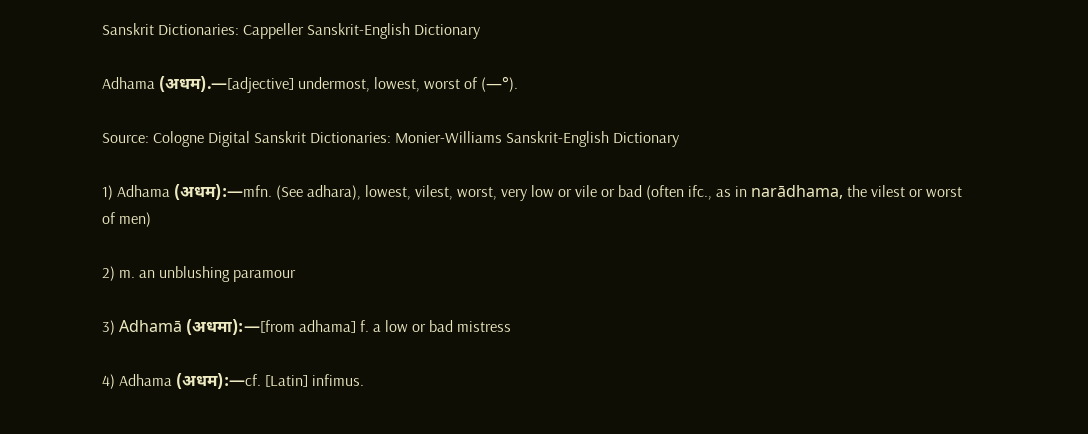Sanskrit Dictionaries: Cappeller Sanskrit-English Dictionary

Adhama (अधम).—[adjective] undermost, lowest, worst of (—°).

Source: Cologne Digital Sanskrit Dictionaries: Monier-Williams Sanskrit-English Dictionary

1) Adhama (अधम):—mfn. (See adhara), lowest, vilest, worst, very low or vile or bad (often ifc., as in narādhama, the vilest or worst of men)

2) m. an unblushing paramour

3) Adhamā (अधमा):—[from adhama] f. a low or bad mistress

4) Adhama (अधम):—cf. [Latin] infimus.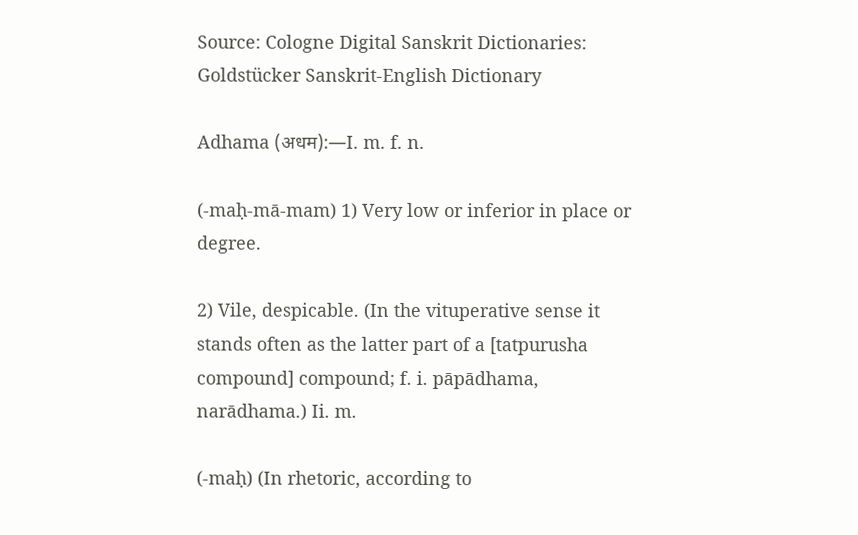Source: Cologne Digital Sanskrit Dictionaries: Goldstücker Sanskrit-English Dictionary

Adhama (अधम):—I. m. f. n.

(-maḥ-mā-mam) 1) Very low or inferior in place or degree.

2) Vile, despicable. (In the vituperative sense it stands often as the latter part of a [tatpurusha compound] compound; f. i. pāpādhama, narādhama.) Ii. m.

(-maḥ) (In rhetoric, according to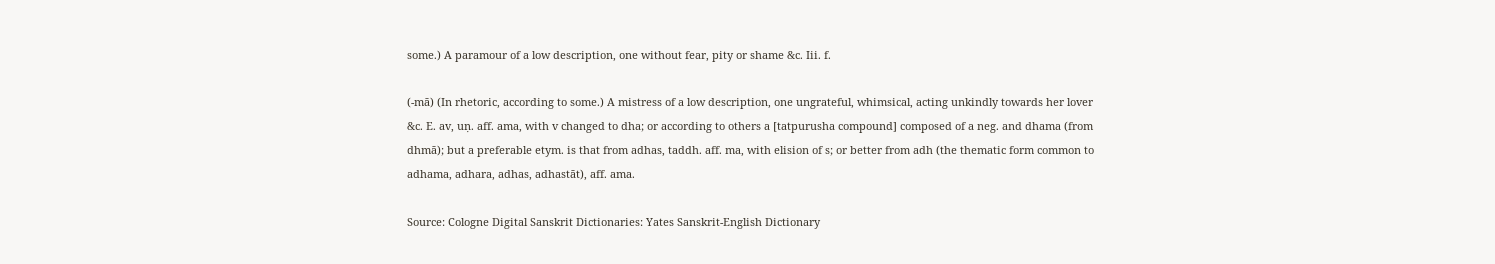some.) A paramour of a low description, one without fear, pity or shame &c. Iii. f.

(-mā) (In rhetoric, according to some.) A mistress of a low description, one ungrateful, whimsical, acting unkindly towards her lover &c. E. av, uṇ. aff. ama, with v changed to dha; or according to others a [tatpurusha compound] composed of a neg. and dhama (from dhmā); but a preferable etym. is that from adhas, taddh. aff. ma, with elision of s; or better from adh (the thematic form common to adhama, adhara, adhas, adhastāt), aff. ama.

Source: Cologne Digital Sanskrit Dictionaries: Yates Sanskrit-English Dictionary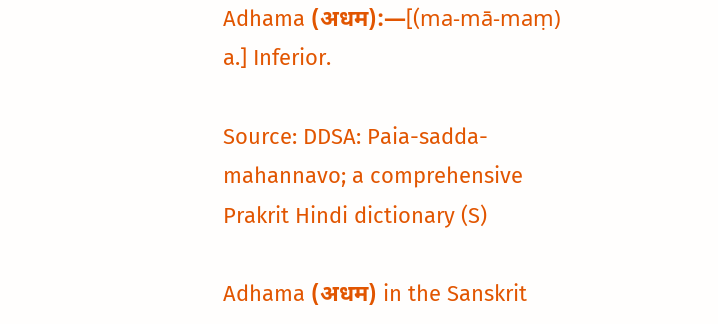Adhama (अधम):—[(ma-mā-maṃ) a.] Inferior.

Source: DDSA: Paia-sadda-mahannavo; a comprehensive Prakrit Hindi dictionary (S)

Adhama (अधम) in the Sanskrit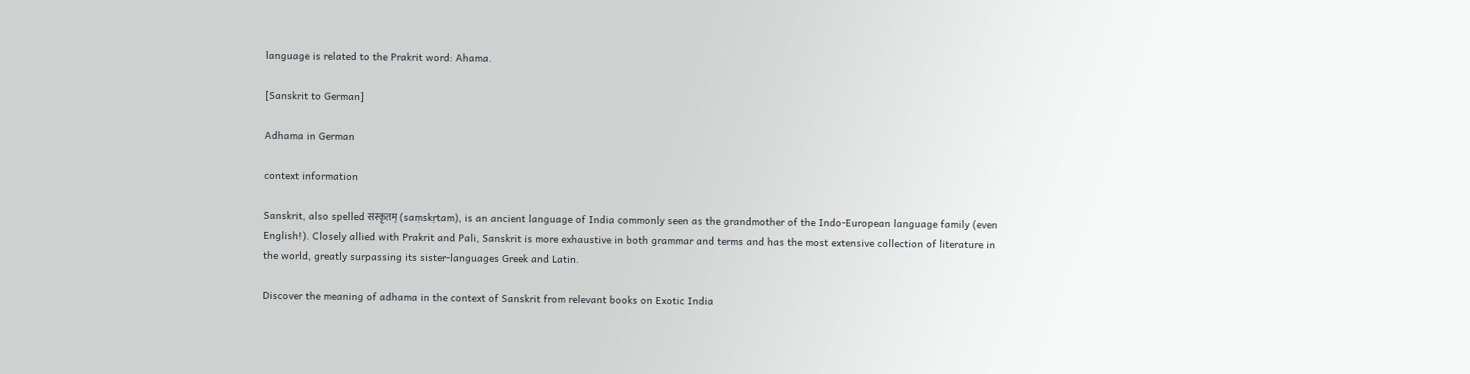language is related to the Prakrit word: Ahama.

[Sanskrit to German]

Adhama in German

context information

Sanskrit, also spelled संस्कृतम् (saṃskṛtam), is an ancient language of India commonly seen as the grandmother of the Indo-European language family (even English!). Closely allied with Prakrit and Pali, Sanskrit is more exhaustive in both grammar and terms and has the most extensive collection of literature in the world, greatly surpassing its sister-languages Greek and Latin.

Discover the meaning of adhama in the context of Sanskrit from relevant books on Exotic India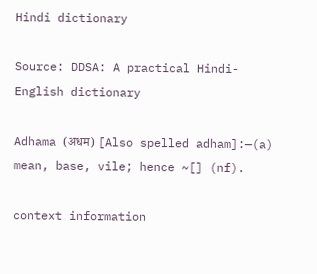Hindi dictionary

Source: DDSA: A practical Hindi-English dictionary

Adhama (अधम) [Also spelled adham]:—(a) mean, base, vile; hence ~[] (nf).

context information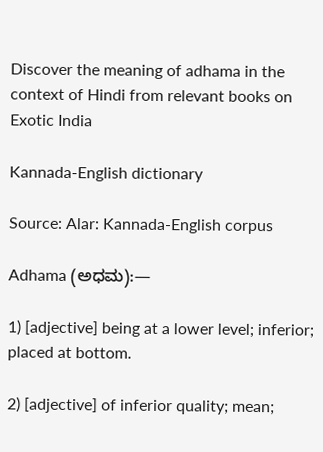Discover the meaning of adhama in the context of Hindi from relevant books on Exotic India

Kannada-English dictionary

Source: Alar: Kannada-English corpus

Adhama (ಅಧಮ):—

1) [adjective] being at a lower level; inferior; placed at bottom.

2) [adjective] of inferior quality; mean;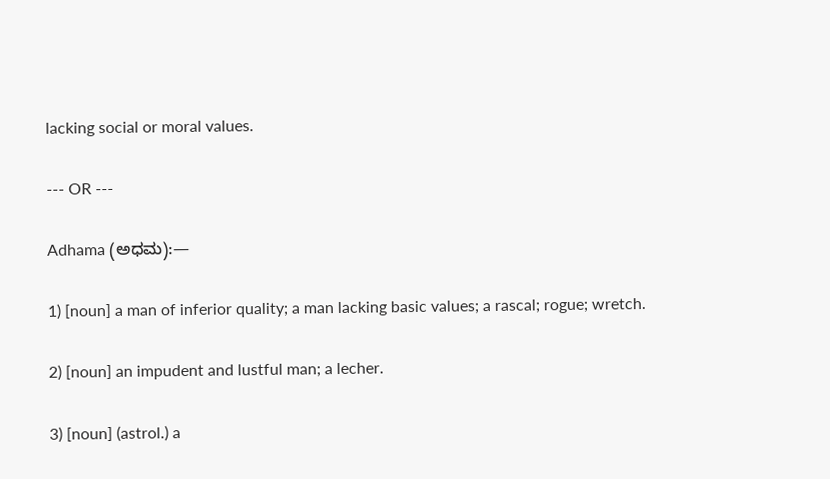lacking social or moral values.

--- OR ---

Adhama (ಅಧಮ):—

1) [noun] a man of inferior quality; a man lacking basic values; a rascal; rogue; wretch.

2) [noun] an impudent and lustful man; a lecher.

3) [noun] (astrol.) a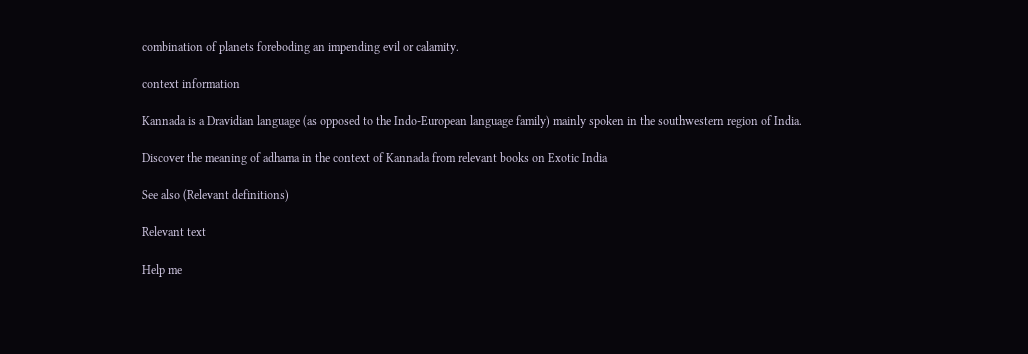combination of planets foreboding an impending evil or calamity.

context information

Kannada is a Dravidian language (as opposed to the Indo-European language family) mainly spoken in the southwestern region of India.

Discover the meaning of adhama in the context of Kannada from relevant books on Exotic India

See also (Relevant definitions)

Relevant text

Help me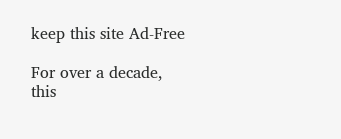keep this site Ad-Free

For over a decade, this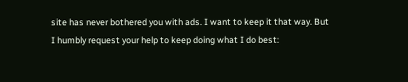site has never bothered you with ads. I want to keep it that way. But I humbly request your help to keep doing what I do best: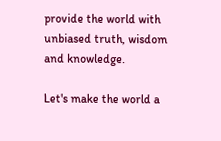provide the world with unbiased truth, wisdom and knowledge.

Let's make the world a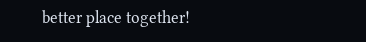better place together!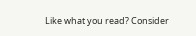Like what you read? Consider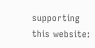supporting this website: